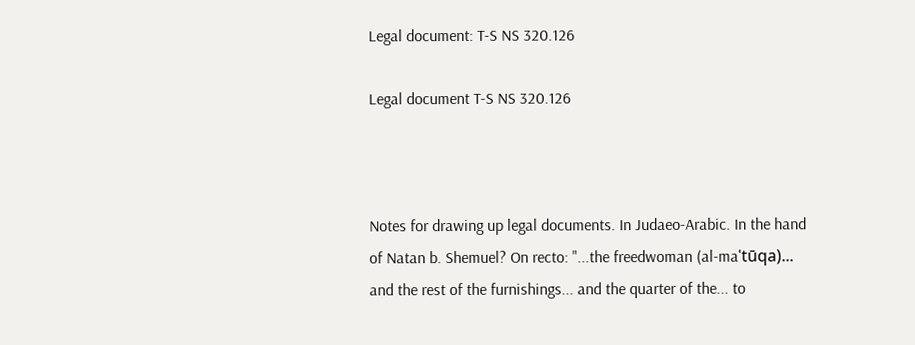Legal document: T-S NS 320.126

Legal document T-S NS 320.126



Notes for drawing up legal documents. In Judaeo-Arabic. In the hand of Natan b. Shemuel? On recto: "...the freedwoman (al-maʿtūqa)... and the rest of the furnishings... and the quarter of the... to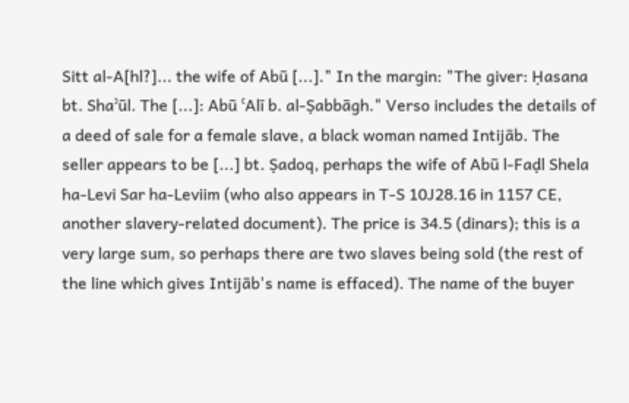Sitt al-A[hl?]... the wife of Abū [...]." In the margin: "The giver: Ḥasana bt. Shaʾūl. The [...]: Abū ʿAlī b. al-Ṣabbāgh." Verso includes the details of a deed of sale for a female slave, a black woman named Intijāb. The seller appears to be [...] bt. Ṣadoq, perhaps the wife of Abū l-Faḍl Shela ha-Levi Sar ha-Leviim (who also appears in T-S 10J28.16 in 1157 CE, another slavery-related document). The price is 34.5 (dinars); this is a very large sum, so perhaps there are two slaves being sold (the rest of the line which gives Intijāb's name is effaced). The name of the buyer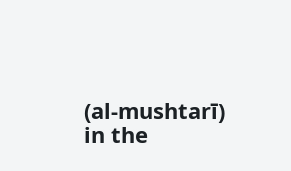(al-mushtarī) in the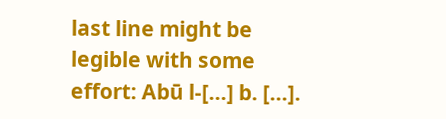last line might be legible with some effort: Abū l-[...] b. [...].